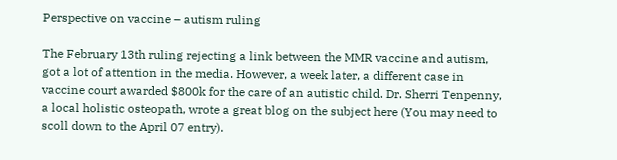Perspective on vaccine – autism ruling

The February 13th ruling rejecting a link between the MMR vaccine and autism, got a lot of attention in the media. However, a week later, a different case in vaccine court awarded $800k for the care of an autistic child. Dr. Sherri Tenpenny, a local holistic osteopath, wrote a great blog on the subject here (You may need to scoll down to the April 07 entry).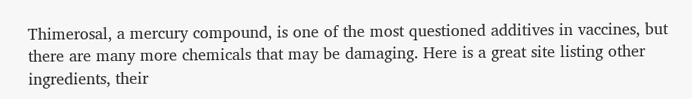Thimerosal, a mercury compound, is one of the most questioned additives in vaccines, but there are many more chemicals that may be damaging. Here is a great site listing other ingredients, their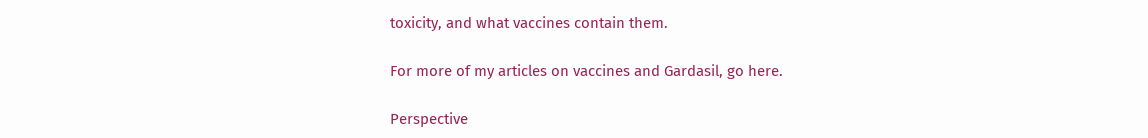toxicity, and what vaccines contain them.

For more of my articles on vaccines and Gardasil, go here.

Perspective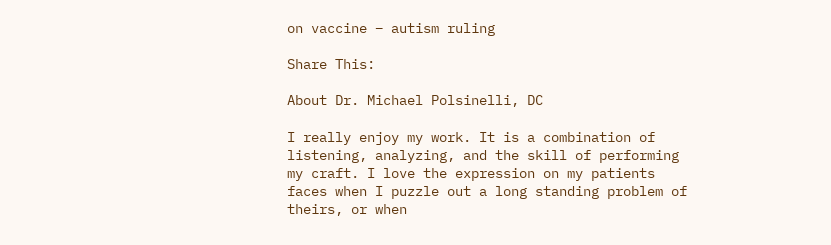on vaccine – autism ruling

Share This:

About Dr. Michael Polsinelli, DC

I really enjoy my work. It is a combination of listening, analyzing, and the skill of performing my craft. I love the expression on my patients faces when I puzzle out a long standing problem of theirs, or when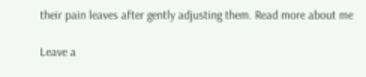their pain leaves after gently adjusting them. Read more about me

Leave a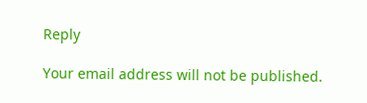Reply

Your email address will not be published.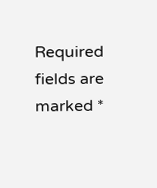Required fields are marked *